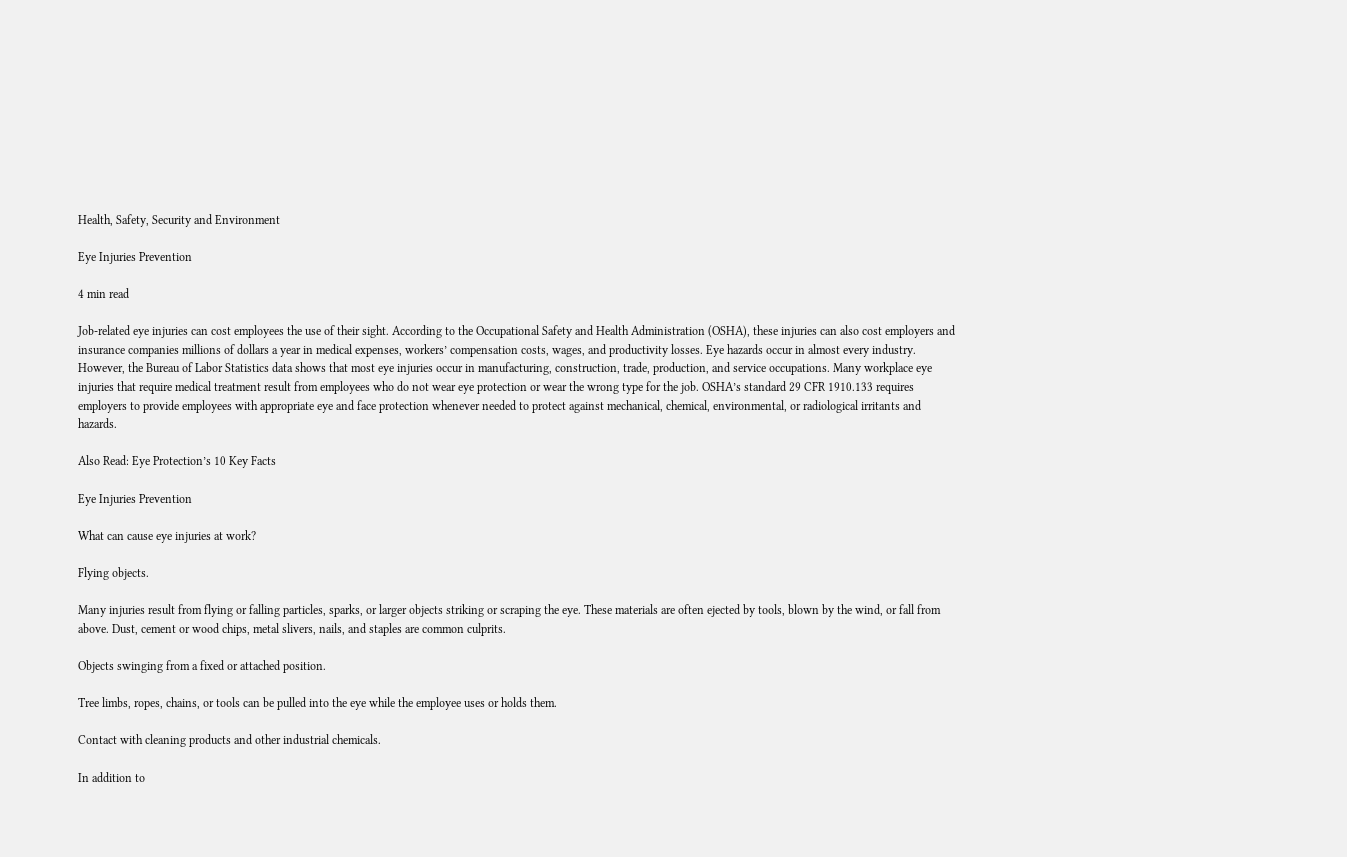Health, Safety, Security and Environment

Eye Injuries Prevention

4 min read

Job-related eye injuries can cost employees the use of their sight. According to the Occupational Safety and Health Administration (OSHA), these injuries can also cost employers and insurance companies millions of dollars a year in medical expenses, workers’ compensation costs, wages, and productivity losses. Eye hazards occur in almost every industry. However, the Bureau of Labor Statistics data shows that most eye injuries occur in manufacturing, construction, trade, production, and service occupations. Many workplace eye injuries that require medical treatment result from employees who do not wear eye protection or wear the wrong type for the job. OSHA’s standard 29 CFR 1910.133 requires employers to provide employees with appropriate eye and face protection whenever needed to protect against mechanical, chemical, environmental, or radiological irritants and hazards.

Also Read: Eye Protection’s 10 Key Facts

Eye Injuries Prevention

What can cause eye injuries at work?

Flying objects.

Many injuries result from flying or falling particles, sparks, or larger objects striking or scraping the eye. These materials are often ejected by tools, blown by the wind, or fall from above. Dust, cement or wood chips, metal slivers, nails, and staples are common culprits.

Objects swinging from a fixed or attached position.

Tree limbs, ropes, chains, or tools can be pulled into the eye while the employee uses or holds them.

Contact with cleaning products and other industrial chemicals.

In addition to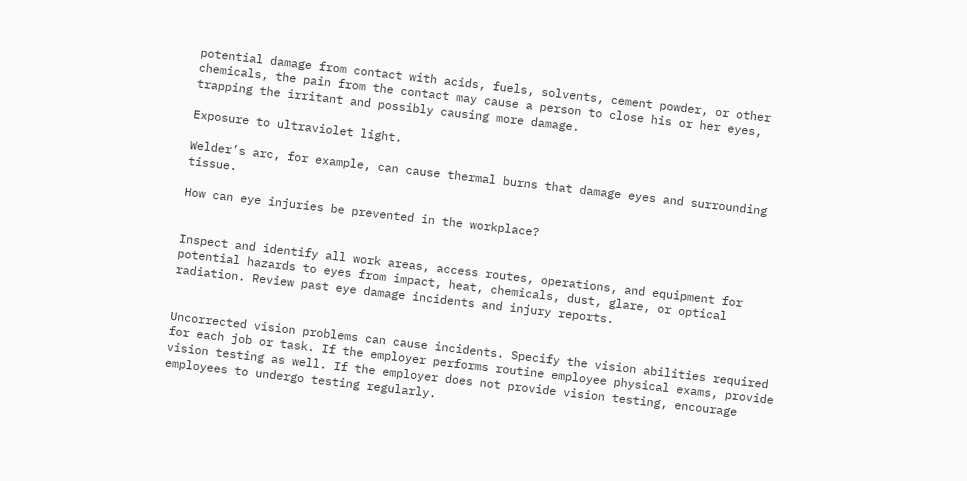potential damage from contact with acids, fuels, solvents, cement powder, or other chemicals, the pain from the contact may cause a person to close his or her eyes, trapping the irritant and possibly causing more damage.

Exposure to ultraviolet light.

Welder’s arc, for example, can cause thermal burns that damage eyes and surrounding tissue.

How can eye injuries be prevented in the workplace?


Inspect and identify all work areas, access routes, operations, and equipment for potential hazards to eyes from impact, heat, chemicals, dust, glare, or optical radiation. Review past eye damage incidents and injury reports.


Uncorrected vision problems can cause incidents. Specify the vision abilities required for each job or task. If the employer performs routine employee physical exams, provide vision testing as well. If the employer does not provide vision testing, encourage employees to undergo testing regularly.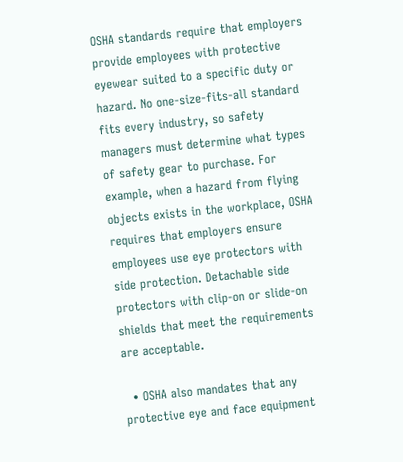OSHA standards require that employers provide employees with protective eyewear suited to a specific duty or hazard. No one-size-fits-all standard fits every industry, so safety managers must determine what types of safety gear to purchase. For example, when a hazard from flying objects exists in the workplace, OSHA requires that employers ensure employees use eye protectors with side protection. Detachable side protectors with clip-on or slide-on shields that meet the requirements are acceptable.

  • OSHA also mandates that any protective eye and face equipment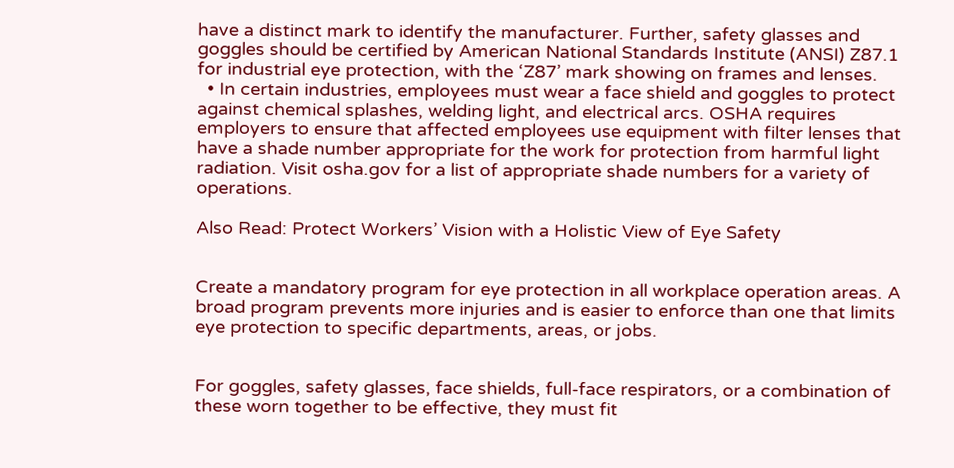have a distinct mark to identify the manufacturer. Further, safety glasses and goggles should be certified by American National Standards Institute (ANSI) Z87.1 for industrial eye protection, with the ‘Z87’ mark showing on frames and lenses.
  • In certain industries, employees must wear a face shield and goggles to protect against chemical splashes, welding light, and electrical arcs. OSHA requires employers to ensure that affected employees use equipment with filter lenses that have a shade number appropriate for the work for protection from harmful light radiation. Visit osha.gov for a list of appropriate shade numbers for a variety of operations.

Also Read: Protect Workers’ Vision with a Holistic View of Eye Safety


Create a mandatory program for eye protection in all workplace operation areas. A broad program prevents more injuries and is easier to enforce than one that limits eye protection to specific departments, areas, or jobs.


For goggles, safety glasses, face shields, full-face respirators, or a combination of these worn together to be effective, they must fit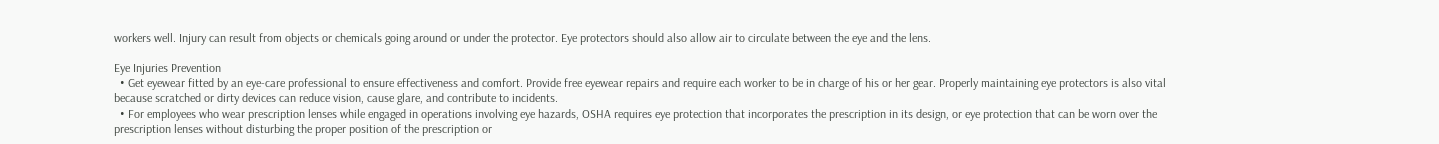workers well. Injury can result from objects or chemicals going around or under the protector. Eye protectors should also allow air to circulate between the eye and the lens.

Eye Injuries Prevention
  • Get eyewear fitted by an eye-care professional to ensure effectiveness and comfort. Provide free eyewear repairs and require each worker to be in charge of his or her gear. Properly maintaining eye protectors is also vital because scratched or dirty devices can reduce vision, cause glare, and contribute to incidents.
  • For employees who wear prescription lenses while engaged in operations involving eye hazards, OSHA requires eye protection that incorporates the prescription in its design, or eye protection that can be worn over the prescription lenses without disturbing the proper position of the prescription or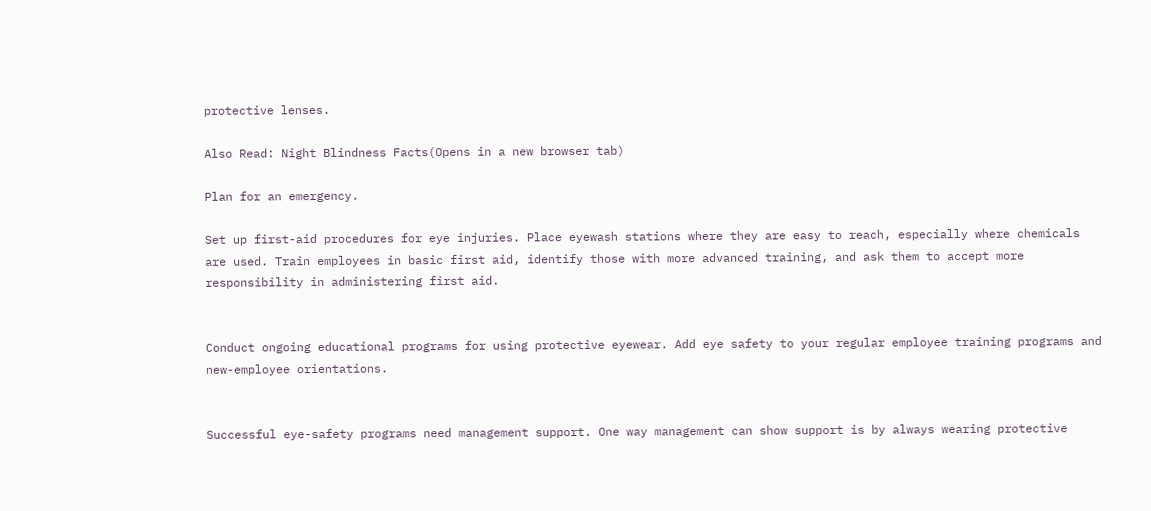protective lenses.

Also Read: Night Blindness Facts(Opens in a new browser tab)

Plan for an emergency.

Set up first-aid procedures for eye injuries. Place eyewash stations where they are easy to reach, especially where chemicals are used. Train employees in basic first aid, identify those with more advanced training, and ask them to accept more responsibility in administering first aid.


Conduct ongoing educational programs for using protective eyewear. Add eye safety to your regular employee training programs and new-employee orientations.


Successful eye-safety programs need management support. One way management can show support is by always wearing protective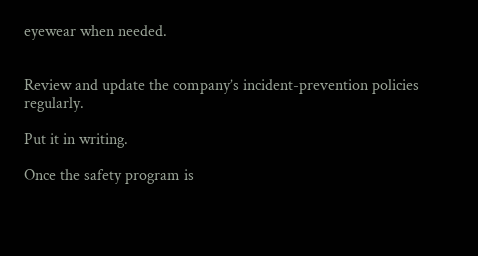eyewear when needed.


Review and update the company’s incident-prevention policies regularly.

Put it in writing.

Once the safety program is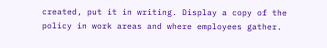created, put it in writing. Display a copy of the policy in work areas and where employees gather.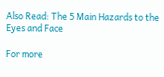Also Read: The 5 Main Hazards to the Eyes and Face

For more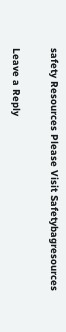safety Resources Please Visit Safetybagresources

Leave a Reply